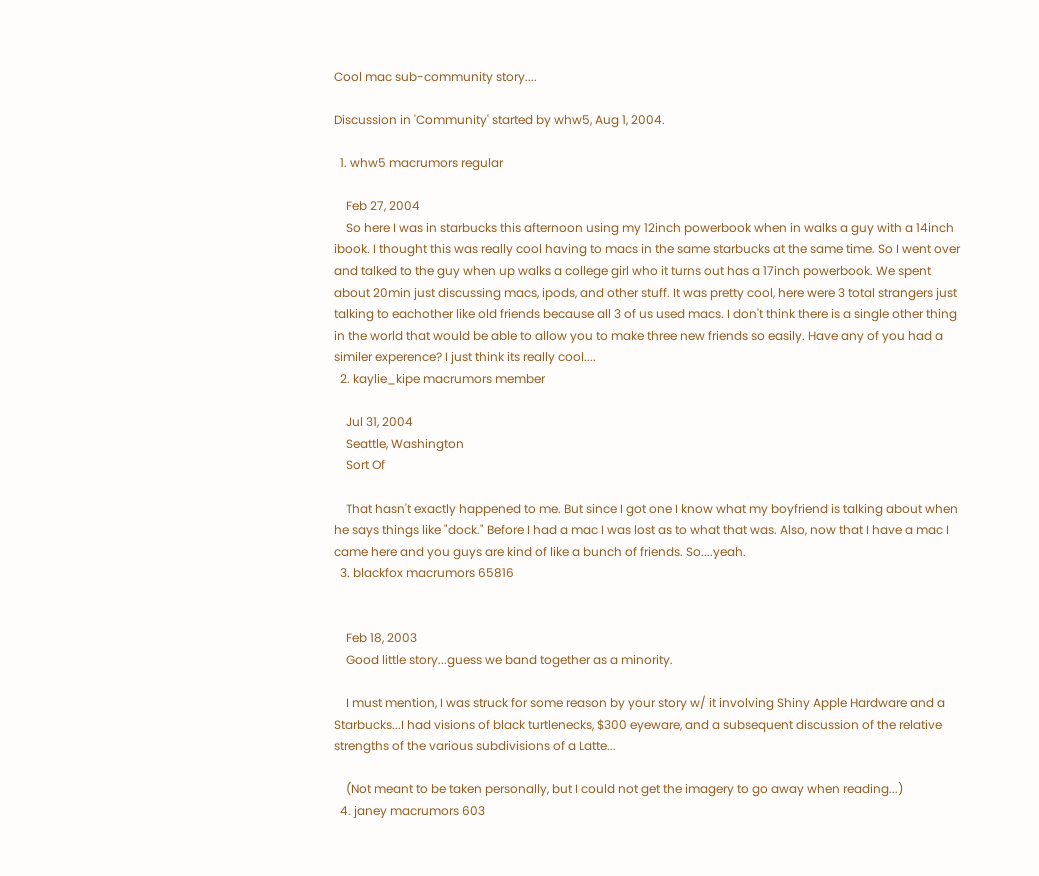Cool mac sub-community story....

Discussion in 'Community' started by whw5, Aug 1, 2004.

  1. whw5 macrumors regular

    Feb 27, 2004
    So here I was in starbucks this afternoon using my 12inch powerbook when in walks a guy with a 14inch ibook. I thought this was really cool having to macs in the same starbucks at the same time. So I went over and talked to the guy when up walks a college girl who it turns out has a 17inch powerbook. We spent about 20min just discussing macs, ipods, and other stuff. It was pretty cool, here were 3 total strangers just talking to eachother like old friends because all 3 of us used macs. I don't think there is a single other thing in the world that would be able to allow you to make three new friends so easily. Have any of you had a similer experence? I just think its really cool....
  2. kaylie_kipe macrumors member

    Jul 31, 2004
    Seattle, Washington
    Sort Of

    That hasn't exactly happened to me. But since I got one I know what my boyfriend is talking about when he says things like "dock." Before I had a mac I was lost as to what that was. Also, now that I have a mac I came here and you guys are kind of like a bunch of friends. So....yeah.
  3. blackfox macrumors 65816


    Feb 18, 2003
    Good little story...guess we band together as a minority.

    I must mention, I was struck for some reason by your story w/ it involving Shiny Apple Hardware and a Starbucks...I had visions of black turtlenecks, $300 eyeware, and a subsequent discussion of the relative strengths of the various subdivisions of a Latte...

    (Not meant to be taken personally, but I could not get the imagery to go away when reading...)
  4. janey macrumors 603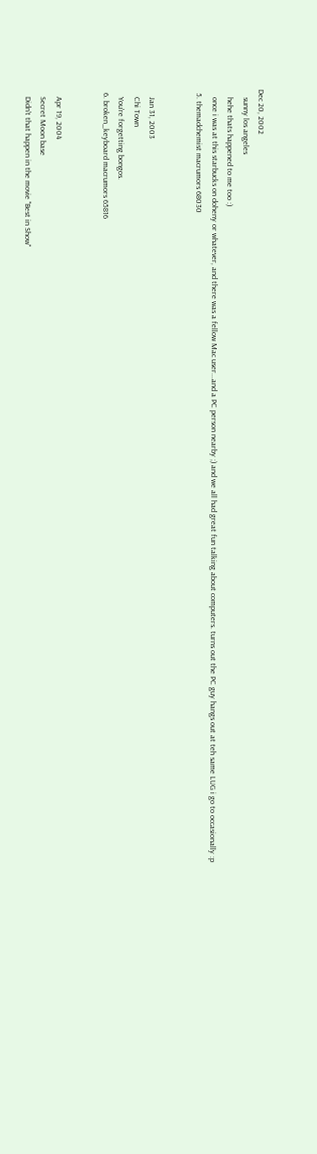Dec 20, 2002
    sunny los angeles
    hehe thats happened to me too :)
    once i was at this starbucks on doheny or whatever, and there was a fellow Mac user...and a PC person nearby ;) and we all had great fun talking about computers. turns out the PC guy hangs out at teh same LUG i go to occasionally :p
  5. themadchemist macrumors 68030


    Jan 31, 2003
    Chi Town
    You're forgetting bongos.
  6. broken_keyboard macrumors 65816


    Apr 19, 2004
    Secret Moon base
    Didn't that happen in the movie "Best in Show"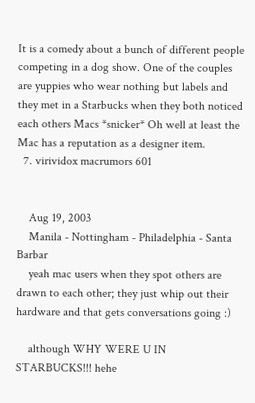It is a comedy about a bunch of different people competing in a dog show. One of the couples are yuppies who wear nothing but labels and they met in a Starbucks when they both noticed each others Macs *snicker* Oh well at least the Mac has a reputation as a designer item.
  7. virividox macrumors 601


    Aug 19, 2003
    Manila - Nottingham - Philadelphia - Santa Barbar
    yeah mac users when they spot others are drawn to each other; they just whip out their hardware and that gets conversations going :)

    although WHY WERE U IN STARBUCKS!!! hehe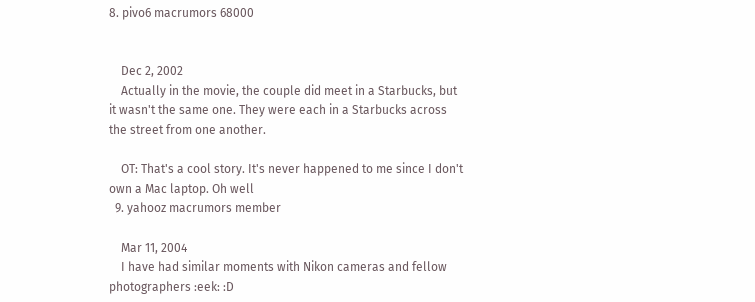8. pivo6 macrumors 68000


    Dec 2, 2002
    Actually in the movie, the couple did meet in a Starbucks, but it wasn't the same one. They were each in a Starbucks across the street from one another.

    OT: That's a cool story. It's never happened to me since I don't own a Mac laptop. Oh well
  9. yahooz macrumors member

    Mar 11, 2004
    I have had similar moments with Nikon cameras and fellow photographers :eek: :D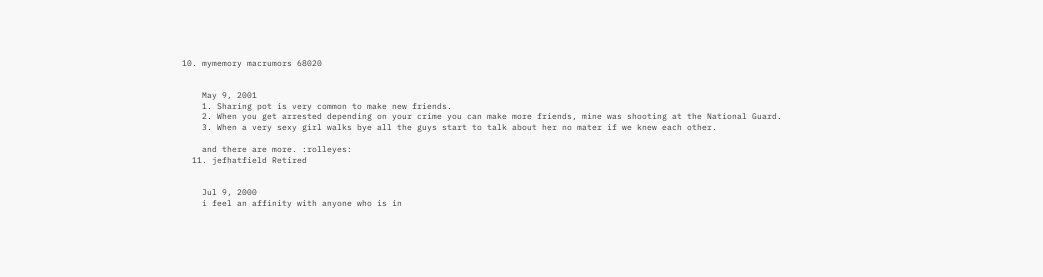10. mymemory macrumors 68020


    May 9, 2001
    1. Sharing pot is very common to make new friends.
    2. When you get arrested depending on your crime you can make more friends, mine was shooting at the National Guard.
    3. When a very sexy girl walks bye all the guys start to talk about her no mater if we knew each other.

    and there are more. :rolleyes:
  11. jefhatfield Retired


    Jul 9, 2000
    i feel an affinity with anyone who is in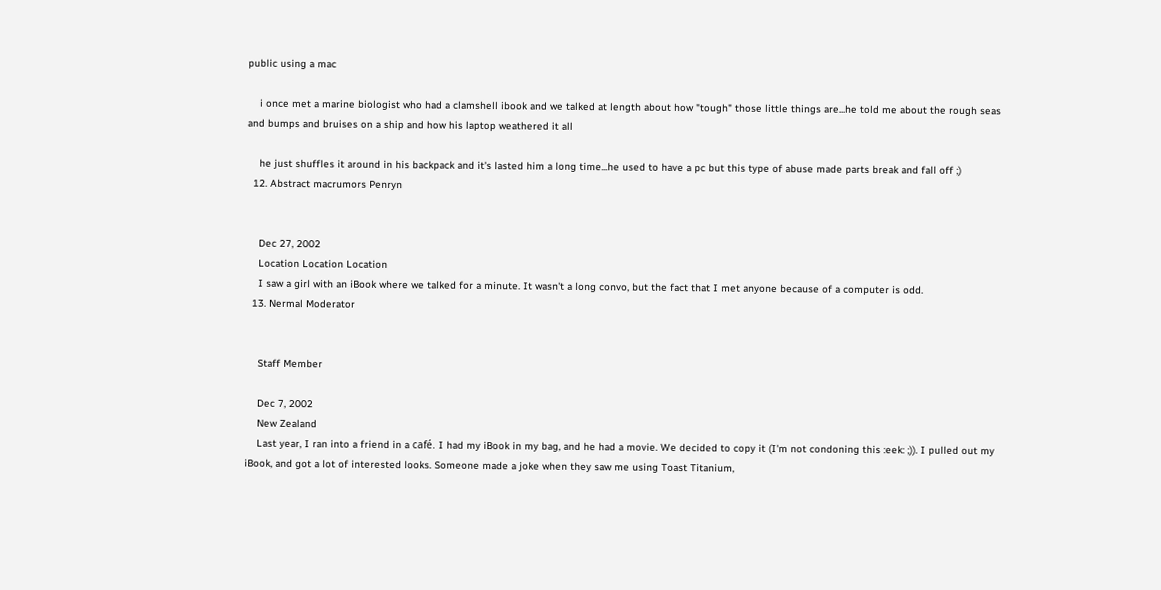public using a mac

    i once met a marine biologist who had a clamshell ibook and we talked at length about how "tough" those little things are...he told me about the rough seas and bumps and bruises on a ship and how his laptop weathered it all

    he just shuffles it around in his backpack and it's lasted him a long time...he used to have a pc but this type of abuse made parts break and fall off ;)
  12. Abstract macrumors Penryn


    Dec 27, 2002
    Location Location Location
    I saw a girl with an iBook where we talked for a minute. It wasn't a long convo, but the fact that I met anyone because of a computer is odd.
  13. Nermal Moderator


    Staff Member

    Dec 7, 2002
    New Zealand
    Last year, I ran into a friend in a café. I had my iBook in my bag, and he had a movie. We decided to copy it (I'm not condoning this :eek: ;)). I pulled out my iBook, and got a lot of interested looks. Someone made a joke when they saw me using Toast Titanium,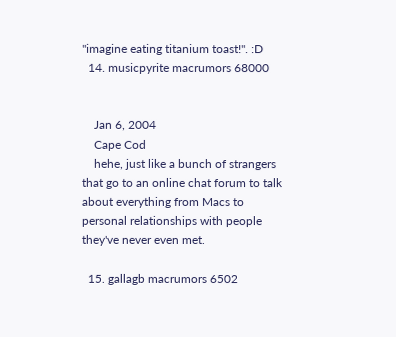"imagine eating titanium toast!". :D
  14. musicpyrite macrumors 68000


    Jan 6, 2004
    Cape Cod
    hehe, just like a bunch of strangers that go to an online chat forum to talk about everything from Macs to personal relationships with people they've never even met.

  15. gallagb macrumors 6502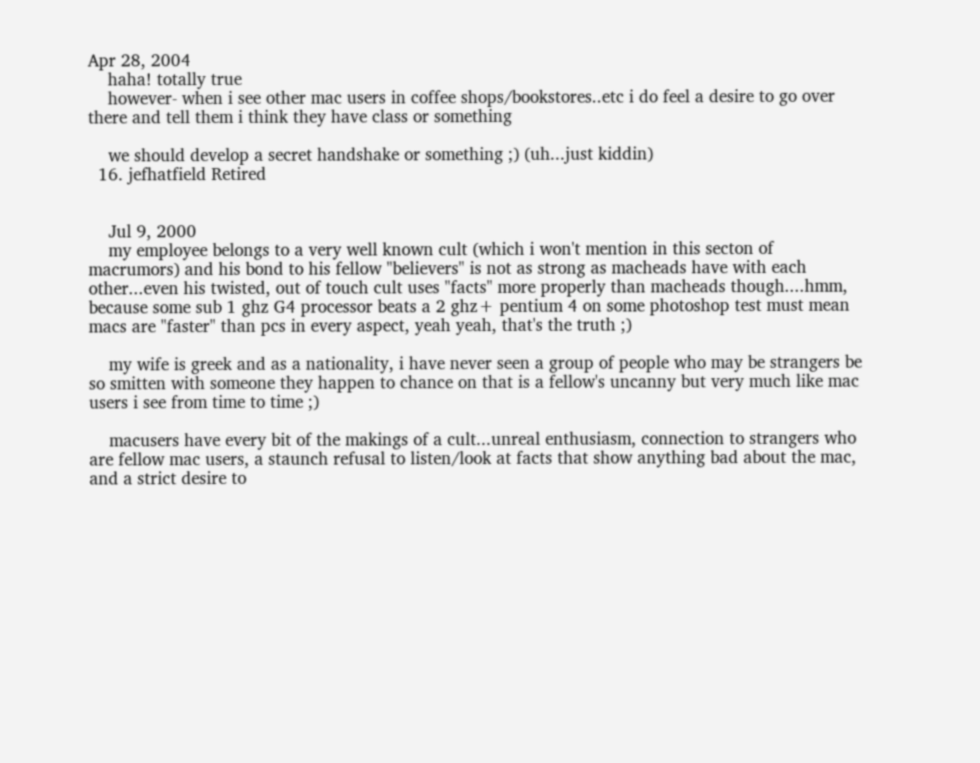Apr 28, 2004
    haha! totally true
    however- when i see other mac users in coffee shops/bookstores..etc i do feel a desire to go over there and tell them i think they have class or something

    we should develop a secret handshake or something ;) (uh...just kiddin)
  16. jefhatfield Retired


    Jul 9, 2000
    my employee belongs to a very well known cult (which i won't mention in this secton of macrumors) and his bond to his fellow "believers" is not as strong as macheads have with each other...even his twisted, out of touch cult uses "facts" more properly than macheads though....hmm, because some sub 1 ghz G4 processor beats a 2 ghz+ pentium 4 on some photoshop test must mean macs are "faster" than pcs in every aspect, yeah yeah, that's the truth ;)

    my wife is greek and as a nationality, i have never seen a group of people who may be strangers be so smitten with someone they happen to chance on that is a fellow's uncanny but very much like mac users i see from time to time ;)

    macusers have every bit of the makings of a cult...unreal enthusiasm, connection to strangers who are fellow mac users, a staunch refusal to listen/look at facts that show anything bad about the mac, and a strict desire to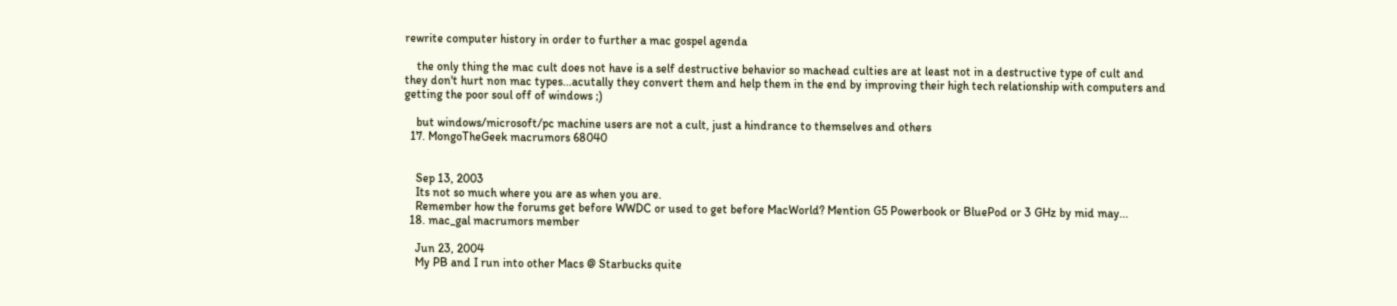rewrite computer history in order to further a mac gospel agenda

    the only thing the mac cult does not have is a self destructive behavior so machead culties are at least not in a destructive type of cult and they don't hurt non mac types...acutally they convert them and help them in the end by improving their high tech relationship with computers and getting the poor soul off of windows ;)

    but windows/microsoft/pc machine users are not a cult, just a hindrance to themselves and others
  17. MongoTheGeek macrumors 68040


    Sep 13, 2003
    Its not so much where you are as when you are.
    Remember how the forums get before WWDC or used to get before MacWorld? Mention G5 Powerbook or BluePod or 3 GHz by mid may...
  18. mac_gal macrumors member

    Jun 23, 2004
    My PB and I run into other Macs @ Starbucks quite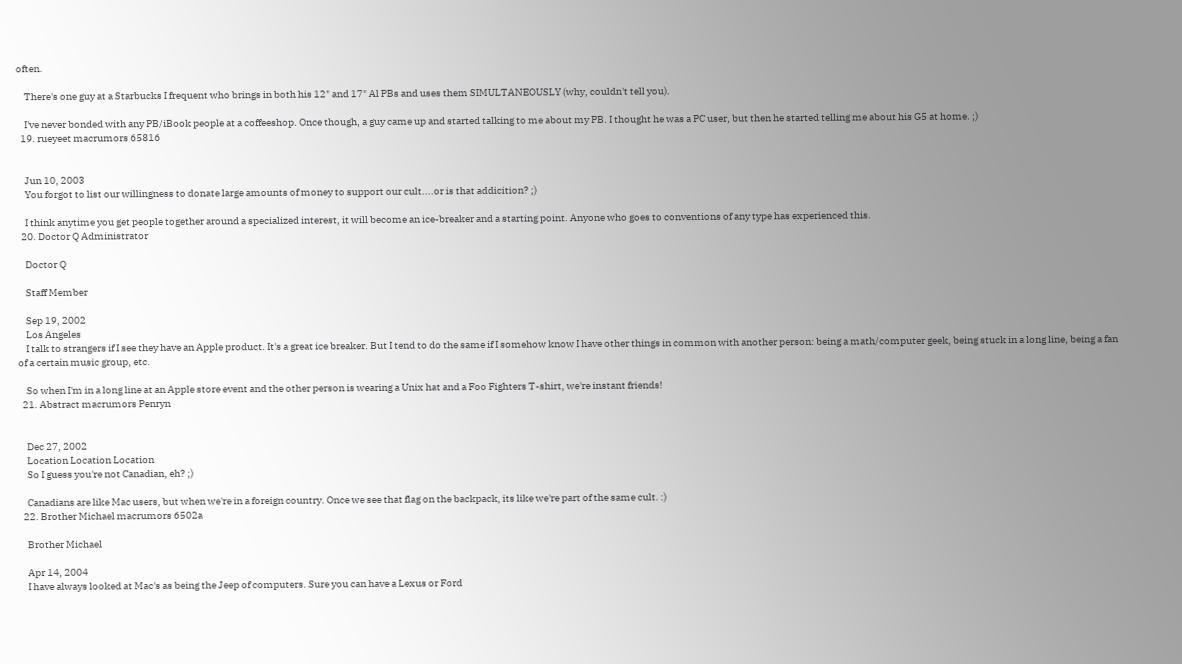often.

    There's one guy at a Starbucks I frequent who brings in both his 12" and 17" Al PBs and uses them SIMULTANEOUSLY (why, couldn't tell you).

    I've never bonded with any PB/iBook people at a coffeeshop. Once though, a guy came up and started talking to me about my PB. I thought he was a PC user, but then he started telling me about his G5 at home. ;)
  19. rueyeet macrumors 65816


    Jun 10, 2003
    You forgot to list our willingness to donate large amounts of money to support our cult....or is that addicition? ;)

    I think anytime you get people together around a specialized interest, it will become an ice-breaker and a starting point. Anyone who goes to conventions of any type has experienced this.
  20. Doctor Q Administrator

    Doctor Q

    Staff Member

    Sep 19, 2002
    Los Angeles
    I talk to strangers if I see they have an Apple product. It's a great ice breaker. But I tend to do the same if I somehow know I have other things in common with another person: being a math/computer geek, being stuck in a long line, being a fan of a certain music group, etc.

    So when I'm in a long line at an Apple store event and the other person is wearing a Unix hat and a Foo Fighters T-shirt, we're instant friends!
  21. Abstract macrumors Penryn


    Dec 27, 2002
    Location Location Location
    So I guess you're not Canadian, eh? ;)

    Canadians are like Mac users, but when we're in a foreign country. Once we see that flag on the backpack, its like we're part of the same cult. :)
  22. Brother Michael macrumors 6502a

    Brother Michael

    Apr 14, 2004
    I have always looked at Mac's as being the Jeep of computers. Sure you can have a Lexus or Ford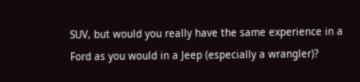SUV, but would you really have the same experience in a Ford as you would in a Jeep (especially a wrangler)?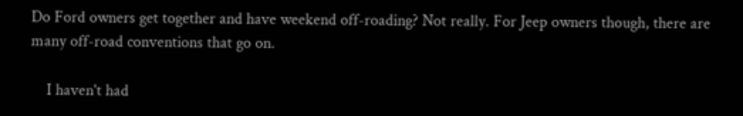Do Ford owners get together and have weekend off-roading? Not really. For Jeep owners though, there are many off-road conventions that go on.

    I haven't had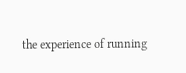the experience of running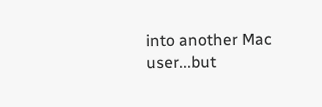into another Mac user...but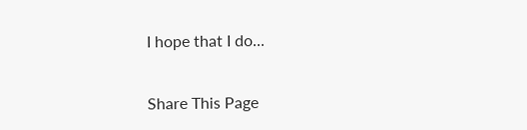I hope that I do...


Share This Page